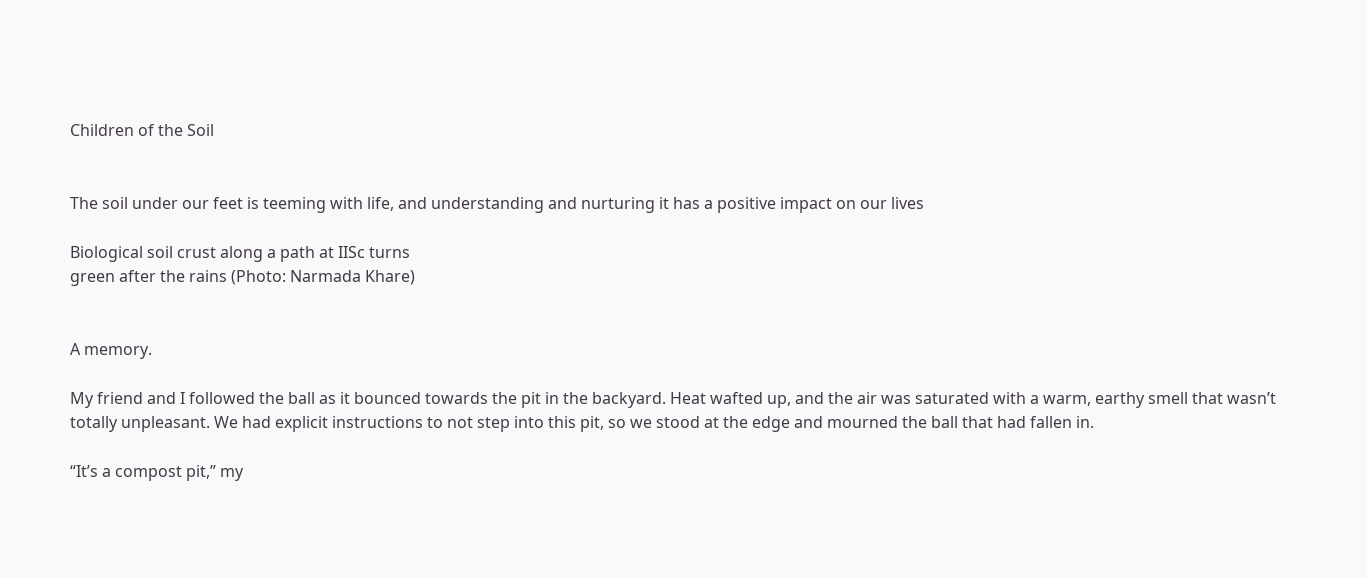Children of the Soil


The soil under our feet is teeming with life, and understanding and nurturing it has a positive impact on our lives

Biological soil crust along a path at IISc turns
green after the rains (Photo: Narmada Khare)


A memory.

My friend and I followed the ball as it bounced towards the pit in the backyard. Heat wafted up, and the air was saturated with a warm, earthy smell that wasn’t totally unpleasant. We had explicit instructions to not step into this pit, so we stood at the edge and mourned the ball that had fallen in.

“It’s a compost pit,” my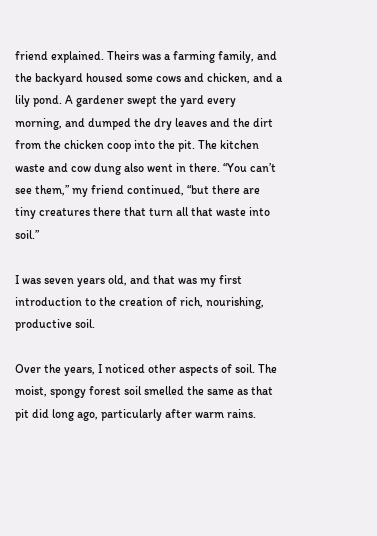friend explained. Theirs was a farming family, and the backyard housed some cows and chicken, and a lily pond. A gardener swept the yard every morning, and dumped the dry leaves and the dirt from the chicken coop into the pit. The kitchen waste and cow dung also went in there. “You can’t see them,” my friend continued, “but there are tiny creatures there that turn all that waste into soil.”

I was seven years old, and that was my first introduction to the creation of rich, nourishing, productive soil.

Over the years, I noticed other aspects of soil. The moist, spongy forest soil smelled the same as that pit did long ago, particularly after warm rains.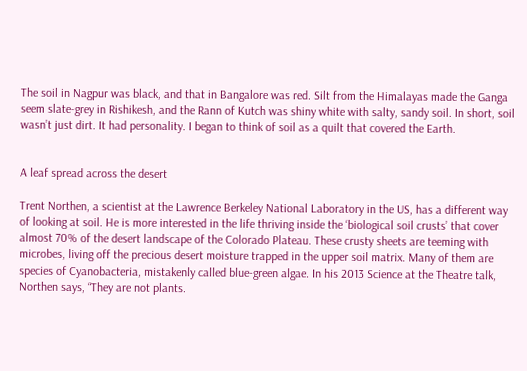The soil in Nagpur was black, and that in Bangalore was red. Silt from the Himalayas made the Ganga seem slate-grey in Rishikesh, and the Rann of Kutch was shiny white with salty, sandy soil. In short, soil wasn’t just dirt. It had personality. I began to think of soil as a quilt that covered the Earth.


A leaf spread across the desert

Trent Northen, a scientist at the Lawrence Berkeley National Laboratory in the US, has a different way of looking at soil. He is more interested in the life thriving inside the ‘biological soil crusts’ that cover almost 70% of the desert landscape of the Colorado Plateau. These crusty sheets are teeming with microbes, living off the precious desert moisture trapped in the upper soil matrix. Many of them are species of Cyanobacteria, mistakenly called blue-green algae. In his 2013 Science at the Theatre talk, Northen says, “They are not plants.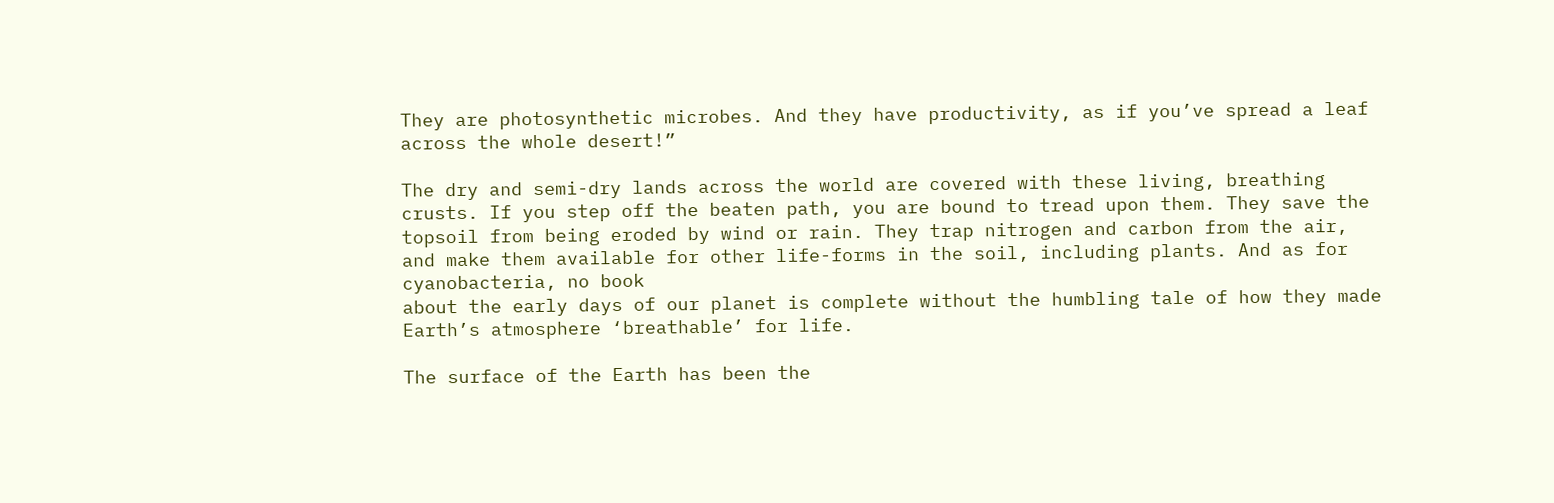They are photosynthetic microbes. And they have productivity, as if you’ve spread a leaf across the whole desert!”

The dry and semi-dry lands across the world are covered with these living, breathing crusts. If you step off the beaten path, you are bound to tread upon them. They save the topsoil from being eroded by wind or rain. They trap nitrogen and carbon from the air, and make them available for other life-forms in the soil, including plants. And as for cyanobacteria, no book
about the early days of our planet is complete without the humbling tale of how they made Earth’s atmosphere ‘breathable’ for life.

The surface of the Earth has been the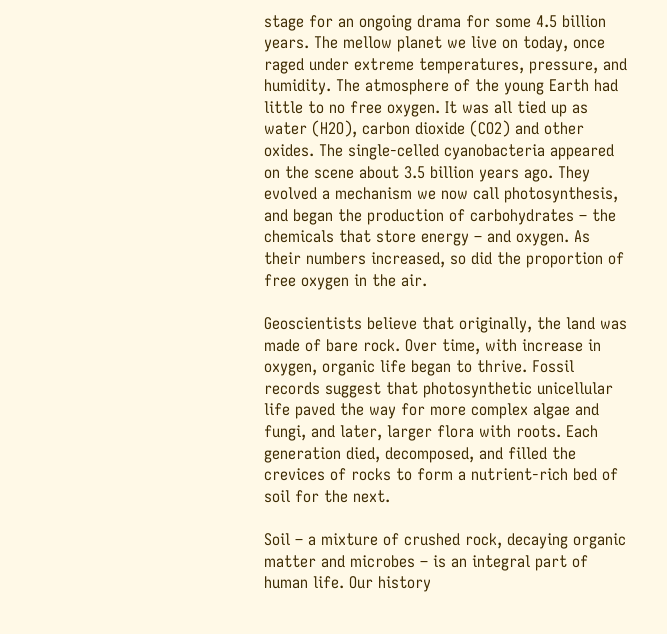stage for an ongoing drama for some 4.5 billion years. The mellow planet we live on today, once raged under extreme temperatures, pressure, and humidity. The atmosphere of the young Earth had little to no free oxygen. It was all tied up as water (H2O), carbon dioxide (CO2) and other oxides. The single-celled cyanobacteria appeared on the scene about 3.5 billion years ago. They evolved a mechanism we now call photosynthesis, and began the production of carbohydrates – the chemicals that store energy – and oxygen. As their numbers increased, so did the proportion of free oxygen in the air.

Geoscientists believe that originally, the land was made of bare rock. Over time, with increase in oxygen, organic life began to thrive. Fossil records suggest that photosynthetic unicellular life paved the way for more complex algae and fungi, and later, larger flora with roots. Each generation died, decomposed, and filled the crevices of rocks to form a nutrient-rich bed of soil for the next.

Soil – a mixture of crushed rock, decaying organic matter and microbes – is an integral part of human life. Our history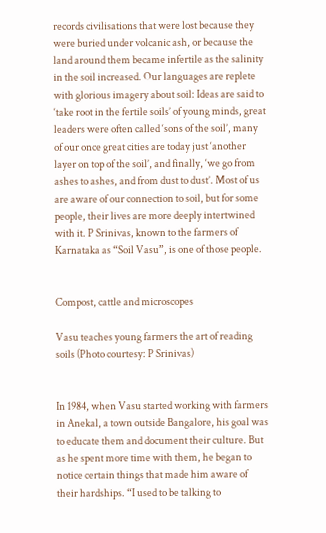records civilisations that were lost because they were buried under volcanic ash, or because the land around them became infertile as the salinity in the soil increased. Our languages are replete with glorious imagery about soil: Ideas are said to ‘take root in the fertile soils’ of young minds, great leaders were often called ‘sons of the soil’, many of our once great cities are today just ‘another layer on top of the soil’, and finally, ‘we go from ashes to ashes, and from dust to dust’. Most of us are aware of our connection to soil, but for some people, their lives are more deeply intertwined with it. P Srinivas, known to the farmers of Karnataka as “Soil Vasu”, is one of those people.


Compost, cattle and microscopes

Vasu teaches young farmers the art of reading soils (Photo courtesy: P Srinivas)


In 1984, when Vasu started working with farmers in Anekal, a town outside Bangalore, his goal was to educate them and document their culture. But as he spent more time with them, he began to notice certain things that made him aware of their hardships. “I used to be talking to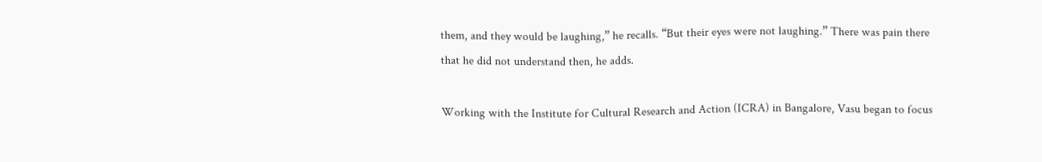them, and they would be laughing,” he recalls. “But their eyes were not laughing.” There was pain there that he did not understand then, he adds.

Working with the Institute for Cultural Research and Action (ICRA) in Bangalore, Vasu began to focus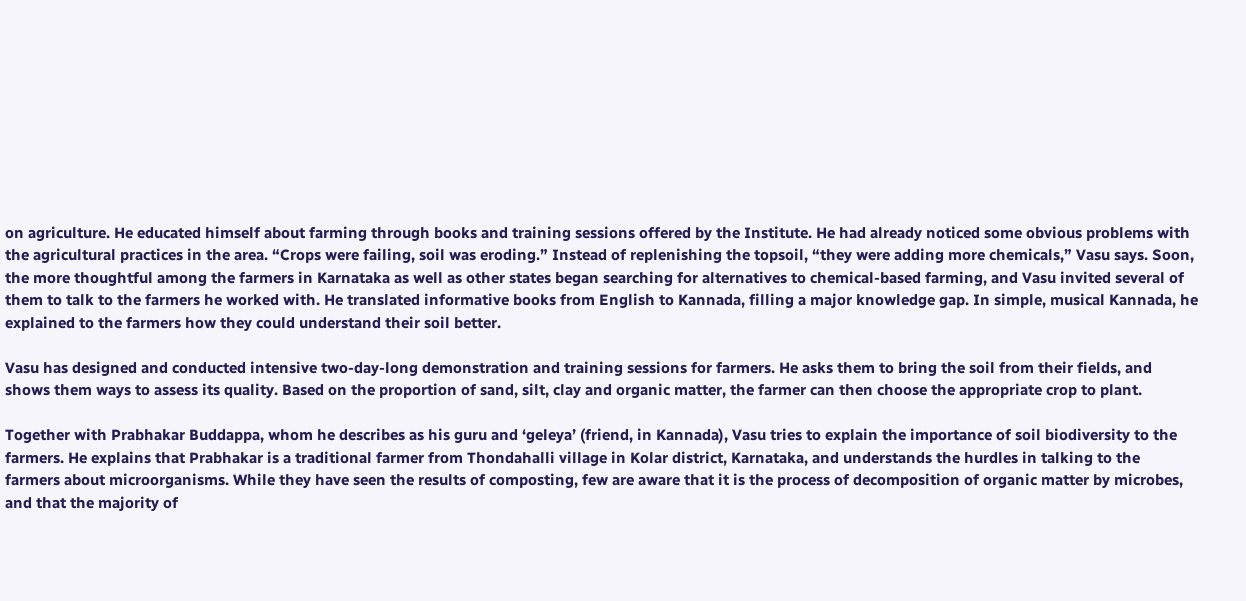on agriculture. He educated himself about farming through books and training sessions offered by the Institute. He had already noticed some obvious problems with the agricultural practices in the area. “Crops were failing, soil was eroding.” Instead of replenishing the topsoil, “they were adding more chemicals,” Vasu says. Soon, the more thoughtful among the farmers in Karnataka as well as other states began searching for alternatives to chemical-based farming, and Vasu invited several of them to talk to the farmers he worked with. He translated informative books from English to Kannada, filling a major knowledge gap. In simple, musical Kannada, he explained to the farmers how they could understand their soil better.

Vasu has designed and conducted intensive two-day-long demonstration and training sessions for farmers. He asks them to bring the soil from their fields, and shows them ways to assess its quality. Based on the proportion of sand, silt, clay and organic matter, the farmer can then choose the appropriate crop to plant.

Together with Prabhakar Buddappa, whom he describes as his guru and ‘geleya’ (friend, in Kannada), Vasu tries to explain the importance of soil biodiversity to the farmers. He explains that Prabhakar is a traditional farmer from Thondahalli village in Kolar district, Karnataka, and understands the hurdles in talking to the farmers about microorganisms. While they have seen the results of composting, few are aware that it is the process of decomposition of organic matter by microbes, and that the majority of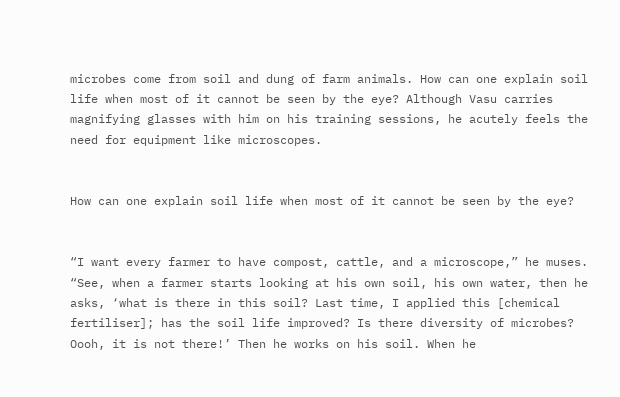microbes come from soil and dung of farm animals. How can one explain soil life when most of it cannot be seen by the eye? Although Vasu carries magnifying glasses with him on his training sessions, he acutely feels the need for equipment like microscopes.


How can one explain soil life when most of it cannot be seen by the eye?


“I want every farmer to have compost, cattle, and a microscope,” he muses. “See, when a farmer starts looking at his own soil, his own water, then he asks, ‘what is there in this soil? Last time, I applied this [chemical fertiliser]; has the soil life improved? Is there diversity of microbes? Oooh, it is not there!’ Then he works on his soil. When he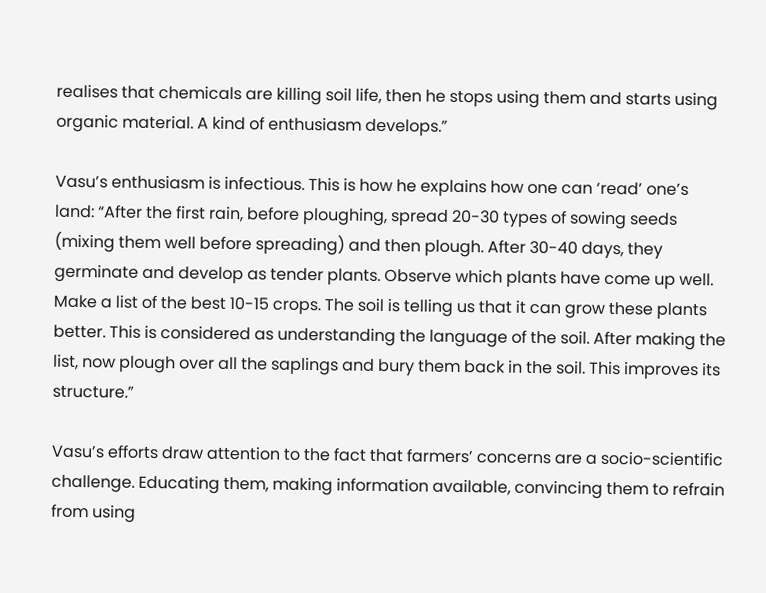realises that chemicals are killing soil life, then he stops using them and starts using organic material. A kind of enthusiasm develops.”

Vasu’s enthusiasm is infectious. This is how he explains how one can ‘read’ one’s land: “After the first rain, before ploughing, spread 20-30 types of sowing seeds (mixing them well before spreading) and then plough. After 30-40 days, they germinate and develop as tender plants. Observe which plants have come up well. Make a list of the best 10-15 crops. The soil is telling us that it can grow these plants better. This is considered as understanding the language of the soil. After making the list, now plough over all the saplings and bury them back in the soil. This improves its structure.”

Vasu’s efforts draw attention to the fact that farmers’ concerns are a socio-scientific challenge. Educating them, making information available, convincing them to refrain from using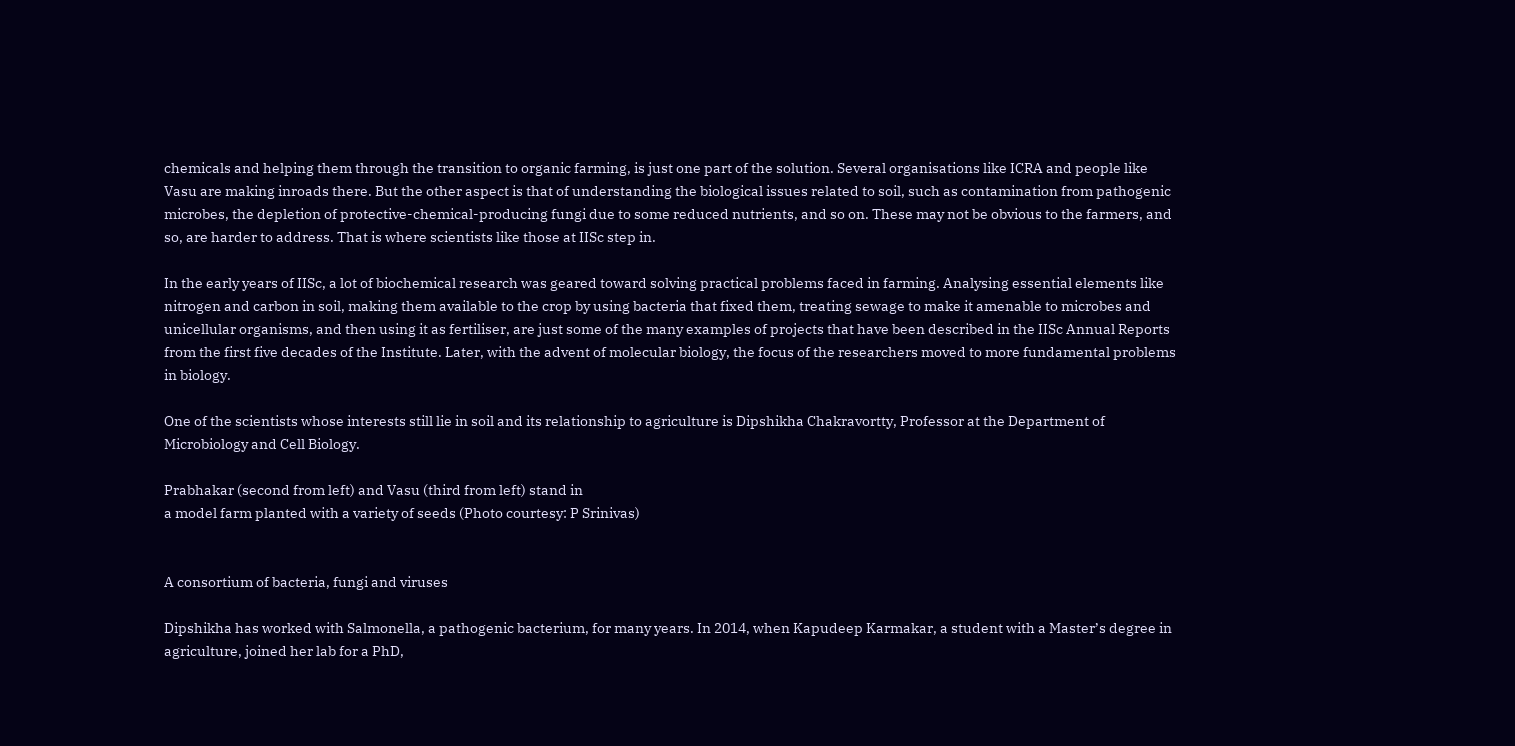chemicals and helping them through the transition to organic farming, is just one part of the solution. Several organisations like ICRA and people like Vasu are making inroads there. But the other aspect is that of understanding the biological issues related to soil, such as contamination from pathogenic microbes, the depletion of protective-chemical-producing fungi due to some reduced nutrients, and so on. These may not be obvious to the farmers, and so, are harder to address. That is where scientists like those at IISc step in.

In the early years of IISc, a lot of biochemical research was geared toward solving practical problems faced in farming. Analysing essential elements like nitrogen and carbon in soil, making them available to the crop by using bacteria that fixed them, treating sewage to make it amenable to microbes and unicellular organisms, and then using it as fertiliser, are just some of the many examples of projects that have been described in the IISc Annual Reports from the first five decades of the Institute. Later, with the advent of molecular biology, the focus of the researchers moved to more fundamental problems in biology.

One of the scientists whose interests still lie in soil and its relationship to agriculture is Dipshikha Chakravortty, Professor at the Department of Microbiology and Cell Biology.

Prabhakar (second from left) and Vasu (third from left) stand in
a model farm planted with a variety of seeds (Photo courtesy: P Srinivas)


A consortium of bacteria, fungi and viruses

Dipshikha has worked with Salmonella, a pathogenic bacterium, for many years. In 2014, when Kapudeep Karmakar, a student with a Master’s degree in agriculture, joined her lab for a PhD,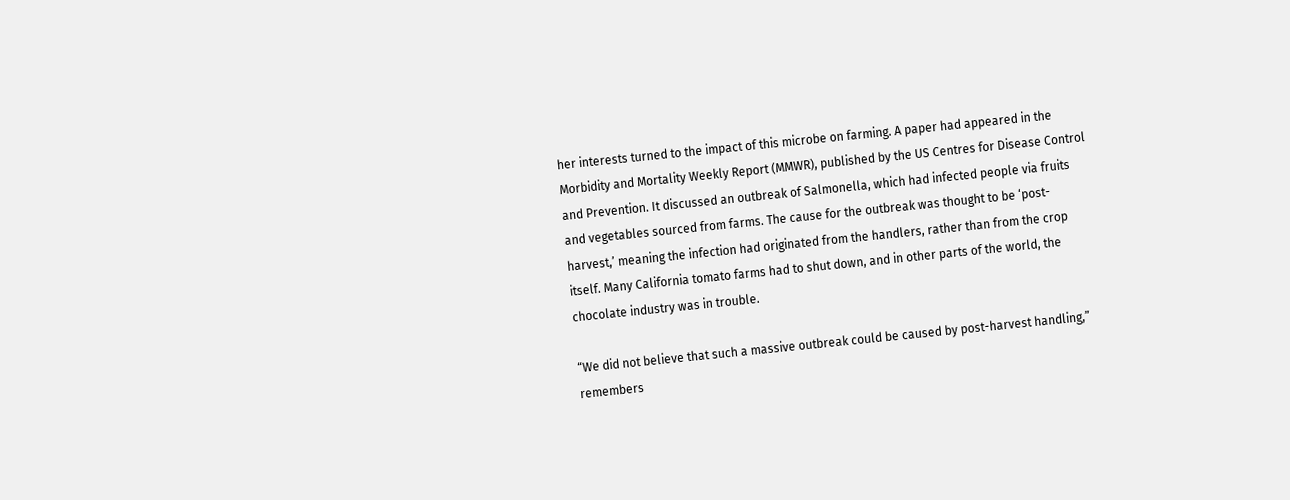her interests turned to the impact of this microbe on farming. A paper had appeared in the Morbidity and Mortality Weekly Report (MMWR), published by the US Centres for Disease Control and Prevention. It discussed an outbreak of Salmonella, which had infected people via fruits and vegetables sourced from farms. The cause for the outbreak was thought to be ‘post-harvest,’ meaning the infection had originated from the handlers, rather than from the crop itself. Many California tomato farms had to shut down, and in other parts of the world, the chocolate industry was in trouble.

“We did not believe that such a massive outbreak could be caused by post-harvest handling,” remembers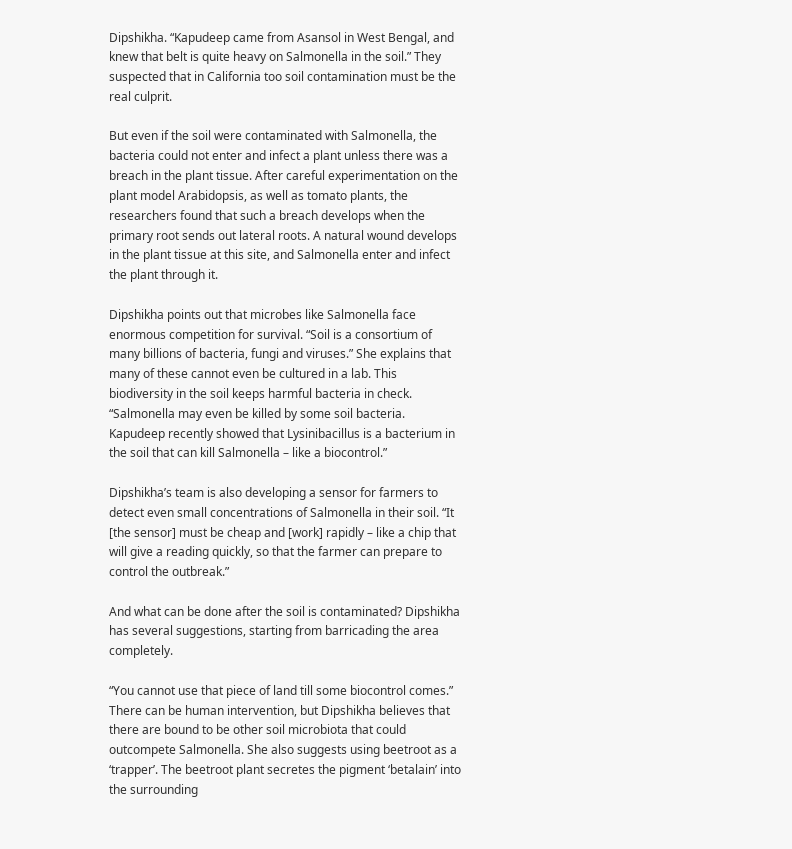Dipshikha. “Kapudeep came from Asansol in West Bengal, and knew that belt is quite heavy on Salmonella in the soil.” They suspected that in California too soil contamination must be the real culprit.

But even if the soil were contaminated with Salmonella, the bacteria could not enter and infect a plant unless there was a breach in the plant tissue. After careful experimentation on the plant model Arabidopsis, as well as tomato plants, the researchers found that such a breach develops when the primary root sends out lateral roots. A natural wound develops in the plant tissue at this site, and Salmonella enter and infect the plant through it.

Dipshikha points out that microbes like Salmonella face enormous competition for survival. “Soil is a consortium of many billions of bacteria, fungi and viruses.” She explains that many of these cannot even be cultured in a lab. This biodiversity in the soil keeps harmful bacteria in check. “Salmonella may even be killed by some soil bacteria. Kapudeep recently showed that Lysinibacillus is a bacterium in the soil that can kill Salmonella – like a biocontrol.”

Dipshikha’s team is also developing a sensor for farmers to detect even small concentrations of Salmonella in their soil. “It [the sensor] must be cheap and [work] rapidly – like a chip that will give a reading quickly, so that the farmer can prepare to control the outbreak.”

And what can be done after the soil is contaminated? Dipshikha has several suggestions, starting from barricading the area completely.

“You cannot use that piece of land till some biocontrol comes.” There can be human intervention, but Dipshikha believes that there are bound to be other soil microbiota that could outcompete Salmonella. She also suggests using beetroot as a ‘trapper’. The beetroot plant secretes the pigment ‘betalain’ into the surrounding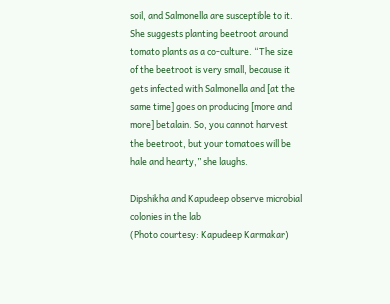soil, and Salmonella are susceptible to it. She suggests planting beetroot around tomato plants as a co-culture. “The size of the beetroot is very small, because it gets infected with Salmonella and [at the same time] goes on producing [more and more] betalain. So, you cannot harvest the beetroot, but your tomatoes will be hale and hearty,” she laughs.

Dipshikha and Kapudeep observe microbial colonies in the lab
(Photo courtesy: Kapudeep Karmakar)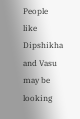People like Dipshikha and Vasu may be looking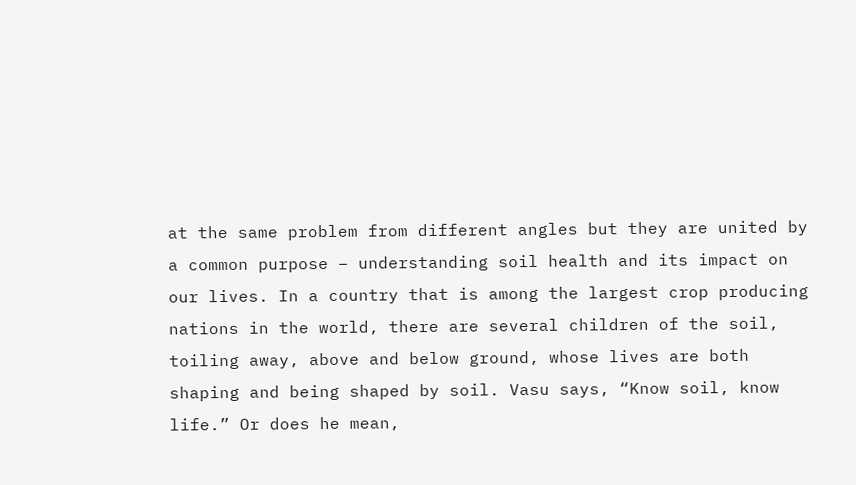at the same problem from different angles but they are united by a common purpose – understanding soil health and its impact on our lives. In a country that is among the largest crop producing nations in the world, there are several children of the soil, toiling away, above and below ground, whose lives are both shaping and being shaped by soil. Vasu says, “Know soil, know life.” Or does he mean,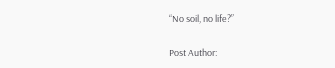“No soil, no life?”

Post Author: